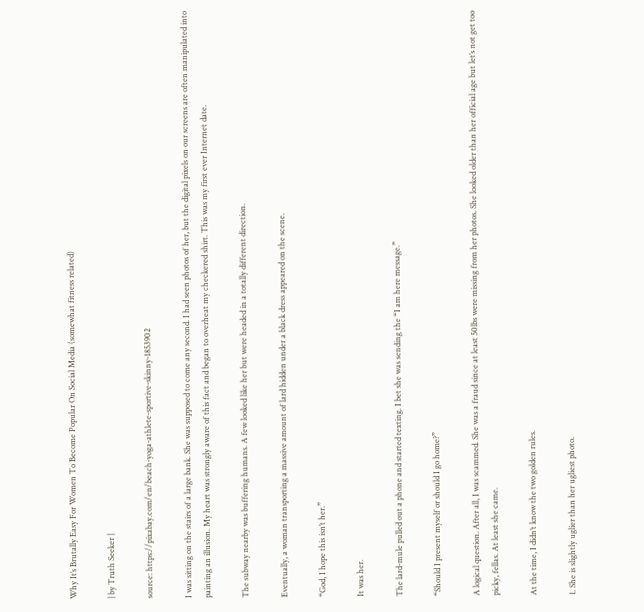Why It’s Brutally Easy For Women To Become Popular On Social Media (somewhat fitness related)

| by Truth Seeker |

source: https://pixabay.com/en/beach-yoga-athlete-sportive-skinny-1853902

I was sitting on the stairs of a large bank. She was supposed to come any second. I had seen photos of her, but the digital pixels on our screens are often manipulated into painting an illusion. My heart was strongly aware of this fact and began to overheat my checkered shirt. This was my first ever Internet date.

The subway nearby was buffering humans. A few looked like her but were headed in a totally different direction.

Eventually, a woman transporting a massive amount of lard hidden under a black dress appeared on the scene.

“God, I hope this isn’t her.”

It was her.

The lard-mule pulled out a phone and started texting. I bet she was sending the “I am here message.”

“Should I present myself or should I go home?”

A logical question. After all, I was scammed. She was a fraud since at least 50lbs were missing from her photos. She looked older than her official age but let’s not get too picky, fellas. At least she came.

At the time, I didn’t know the two golden rules.

1. She is slightly uglier than her ugliest photo.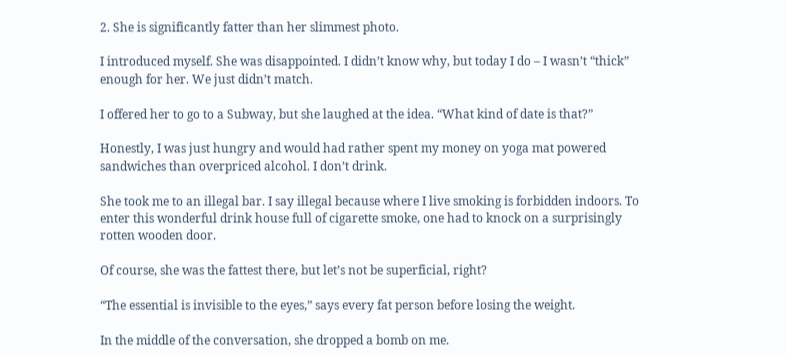2. She is significantly fatter than her slimmest photo.

I introduced myself. She was disappointed. I didn’t know why, but today I do – I wasn’t “thick” enough for her. We just didn’t match.

I offered her to go to a Subway, but she laughed at the idea. “What kind of date is that?”

Honestly, I was just hungry and would had rather spent my money on yoga mat powered sandwiches than overpriced alcohol. I don’t drink.

She took me to an illegal bar. I say illegal because where I live smoking is forbidden indoors. To enter this wonderful drink house full of cigarette smoke, one had to knock on a surprisingly rotten wooden door.

Of course, she was the fattest there, but let’s not be superficial, right?

“The essential is invisible to the eyes,” says every fat person before losing the weight.

In the middle of the conversation, she dropped a bomb on me.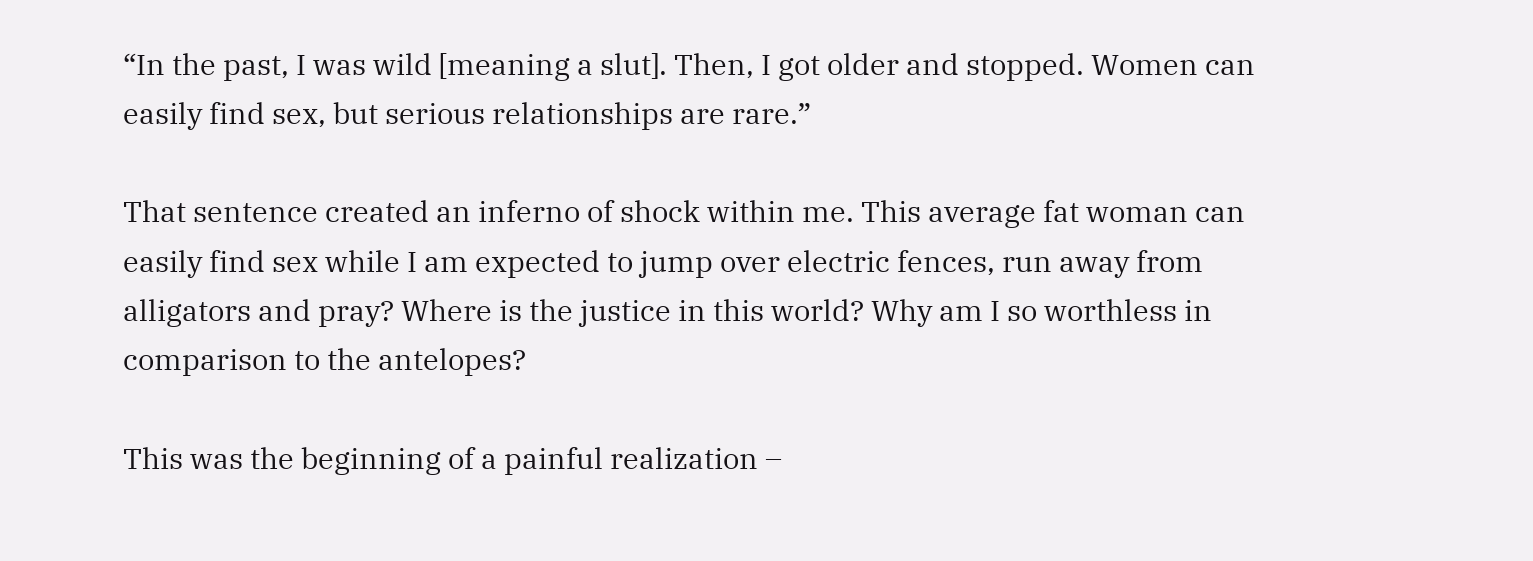“In the past, I was wild [meaning a slut]. Then, I got older and stopped. Women can easily find sex, but serious relationships are rare.”

That sentence created an inferno of shock within me. This average fat woman can easily find sex while I am expected to jump over electric fences, run away from alligators and pray? Where is the justice in this world? Why am I so worthless in comparison to the antelopes?

This was the beginning of a painful realization –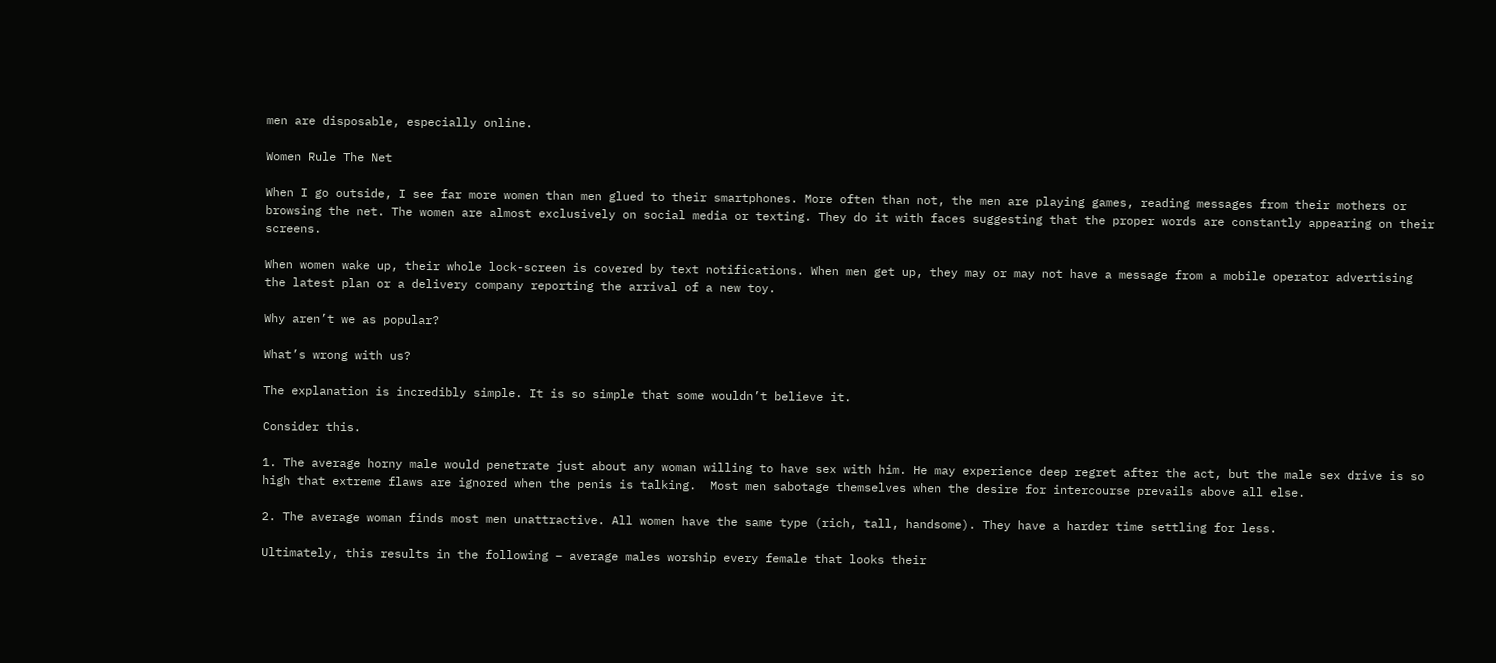men are disposable, especially online.

Women Rule The Net

When I go outside, I see far more women than men glued to their smartphones. More often than not, the men are playing games, reading messages from their mothers or browsing the net. The women are almost exclusively on social media or texting. They do it with faces suggesting that the proper words are constantly appearing on their screens.

When women wake up, their whole lock-screen is covered by text notifications. When men get up, they may or may not have a message from a mobile operator advertising the latest plan or a delivery company reporting the arrival of a new toy.

Why aren’t we as popular?

What’s wrong with us?

The explanation is incredibly simple. It is so simple that some wouldn’t believe it.

Consider this.

1. The average horny male would penetrate just about any woman willing to have sex with him. He may experience deep regret after the act, but the male sex drive is so high that extreme flaws are ignored when the penis is talking.  Most men sabotage themselves when the desire for intercourse prevails above all else.

2. The average woman finds most men unattractive. All women have the same type (rich, tall, handsome). They have a harder time settling for less.

Ultimately, this results in the following – average males worship every female that looks their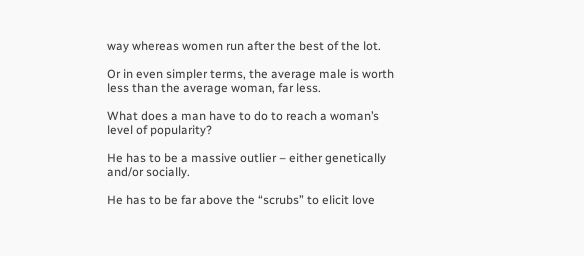way whereas women run after the best of the lot.

Or in even simpler terms, the average male is worth less than the average woman, far less.

What does a man have to do to reach a woman’s level of popularity?

He has to be a massive outlier – either genetically and/or socially.

He has to be far above the “scrubs” to elicit love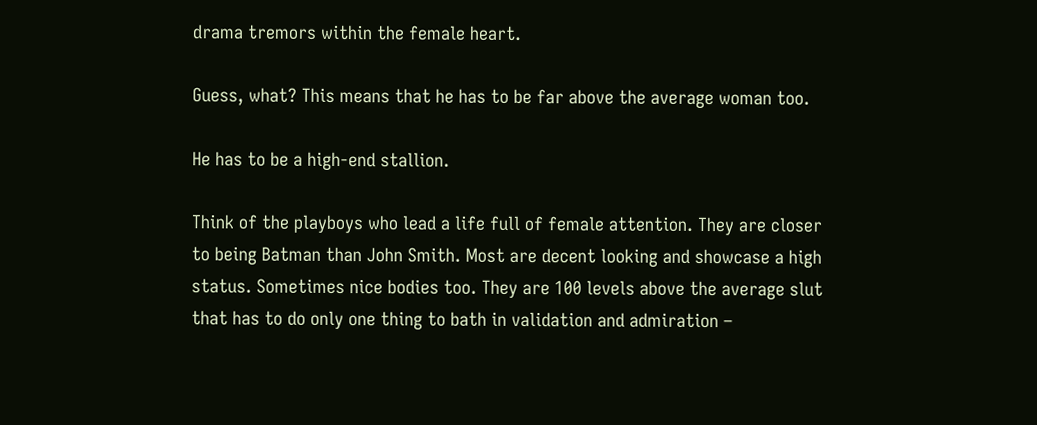drama tremors within the female heart.

Guess, what? This means that he has to be far above the average woman too.

He has to be a high-end stallion.

Think of the playboys who lead a life full of female attention. They are closer to being Batman than John Smith. Most are decent looking and showcase a high status. Sometimes nice bodies too. They are 100 levels above the average slut that has to do only one thing to bath in validation and admiration –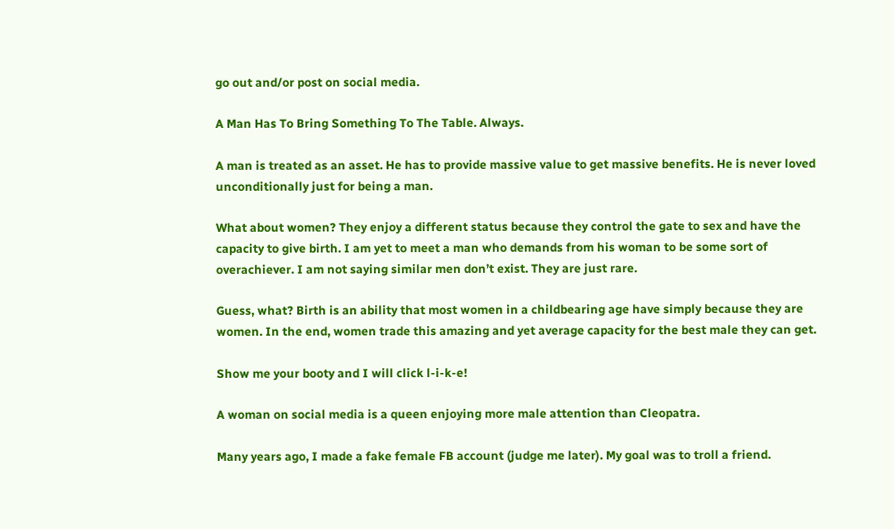go out and/or post on social media.

A Man Has To Bring Something To The Table. Always.

A man is treated as an asset. He has to provide massive value to get massive benefits. He is never loved unconditionally just for being a man.

What about women? They enjoy a different status because they control the gate to sex and have the capacity to give birth. I am yet to meet a man who demands from his woman to be some sort of overachiever. I am not saying similar men don’t exist. They are just rare.

Guess, what? Birth is an ability that most women in a childbearing age have simply because they are women. In the end, women trade this amazing and yet average capacity for the best male they can get.

Show me your booty and I will click l-i-k-e!

A woman on social media is a queen enjoying more male attention than Cleopatra.

Many years ago, I made a fake female FB account (judge me later). My goal was to troll a friend.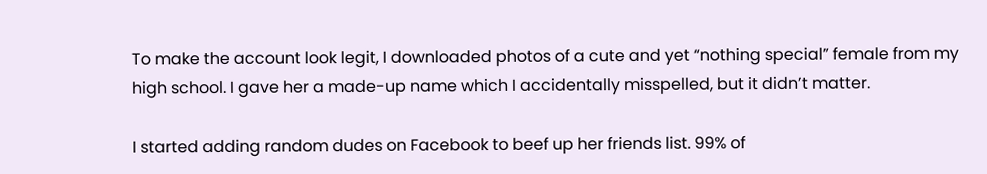To make the account look legit, I downloaded photos of a cute and yet “nothing special” female from my high school. I gave her a made-up name which I accidentally misspelled, but it didn’t matter.

I started adding random dudes on Facebook to beef up her friends list. 99% of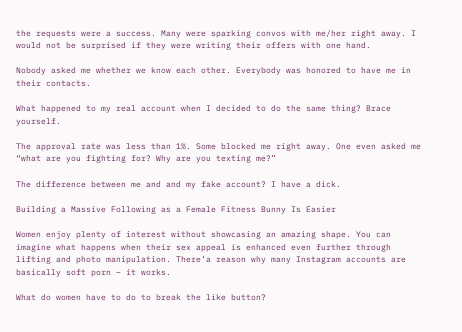the requests were a success. Many were sparking convos with me/her right away. I would not be surprised if they were writing their offers with one hand.

Nobody asked me whether we know each other. Everybody was honored to have me in their contacts.

What happened to my real account when I decided to do the same thing? Brace yourself.

The approval rate was less than 1%. Some blocked me right away. One even asked me “what are you fighting for? Why are you texting me?”

The difference between me and and my fake account? I have a dick.

Building a Massive Following as a Female Fitness Bunny Is Easier

Women enjoy plenty of interest without showcasing an amazing shape. You can imagine what happens when their sex appeal is enhanced even further through lifting and photo manipulation. There’a reason why many Instagram accounts are basically soft porn – it works.

What do women have to do to break the like button?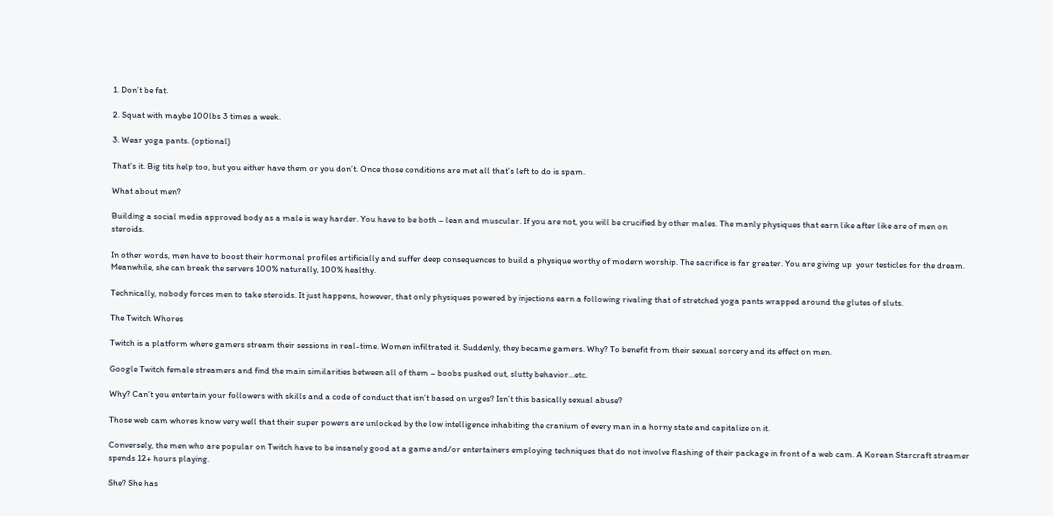1. Don’t be fat.

2. Squat with maybe 100lbs 3 times a week.

3. Wear yoga pants. (optional)

That’s it. Big tits help too, but you either have them or you don’t. Once those conditions are met all that’s left to do is spam.

What about men?

Building a social media approved body as a male is way harder. You have to be both – lean and muscular. If you are not, you will be crucified by other males. The manly physiques that earn like after like are of men on steroids.

In other words, men have to boost their hormonal profiles artificially and suffer deep consequences to build a physique worthy of modern worship. The sacrifice is far greater. You are giving up  your testicles for the dream. Meanwhile, she can break the servers 100% naturally, 100% healthy.

Technically, nobody forces men to take steroids. It just happens, however, that only physiques powered by injections earn a following rivaling that of stretched yoga pants wrapped around the glutes of sluts.

The Twitch Whores

Twitch is a platform where gamers stream their sessions in real-time. Women infiltrated it. Suddenly, they became gamers. Why? To benefit from their sexual sorcery and its effect on men.

Google Twitch female streamers and find the main similarities between all of them – boobs pushed out, slutty behavior…etc.

Why? Can’t you entertain your followers with skills and a code of conduct that isn’t based on urges? Isn’t this basically sexual abuse?

Those web cam whores know very well that their super powers are unlocked by the low intelligence inhabiting the cranium of every man in a horny state and capitalize on it.

Conversely, the men who are popular on Twitch have to be insanely good at a game and/or entertainers employing techniques that do not involve flashing of their package in front of a web cam. A Korean Starcraft streamer spends 12+ hours playing.

She? She has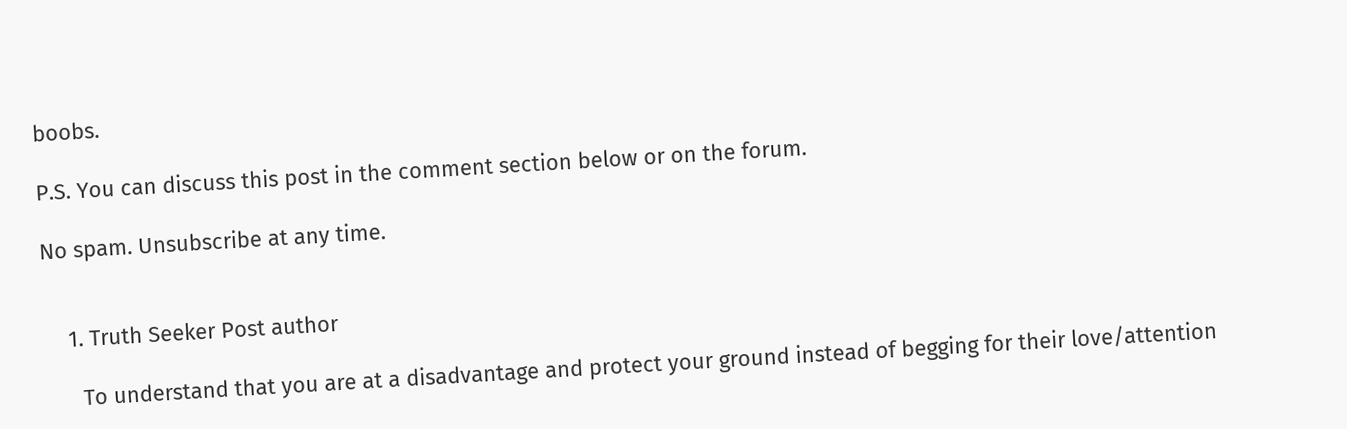boobs.

P.S. You can discuss this post in the comment section below or on the forum.

No spam. Unsubscribe at any time.


    1. Truth Seeker Post author

      To understand that you are at a disadvantage and protect your ground instead of begging for their love/attention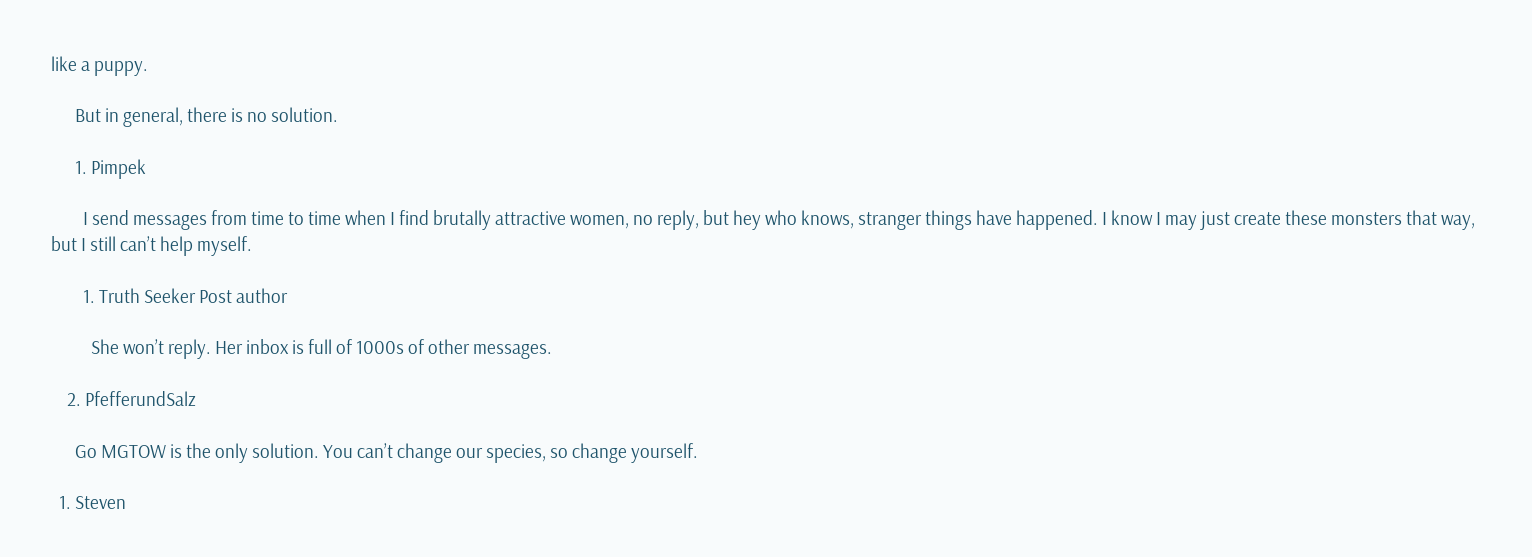like a puppy.

      But in general, there is no solution.

      1. Pimpek

        I send messages from time to time when I find brutally attractive women, no reply, but hey who knows, stranger things have happened. I know I may just create these monsters that way, but I still can’t help myself.

        1. Truth Seeker Post author

          She won’t reply. Her inbox is full of 1000s of other messages.

    2. PfefferundSalz

      Go MGTOW is the only solution. You can’t change our species, so change yourself.

  1. Steven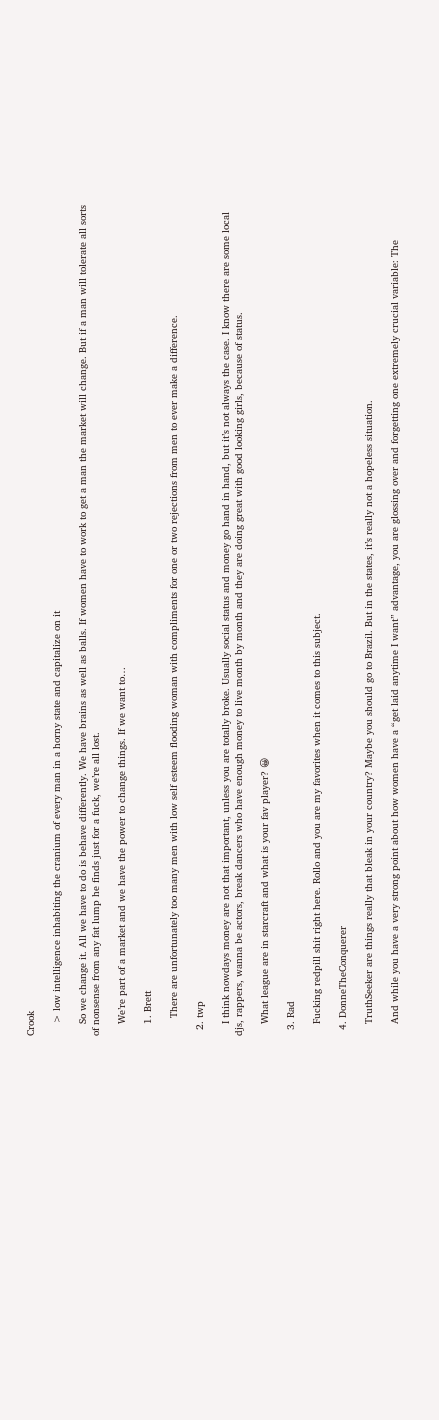Crook

    > low intelligence inhabiting the cranium of every man in a horny state and capitalize on it

    So we change it. All we have to do is behave differently. We have brains as well as balls. If women have to work to get a man the market will change. But if a man will tolerate all sorts of nonsense from any fat lump he finds just for a fuck, we’re all lost.

    We’re part of a market and we have the power to change things. If we want to…

    1. Brett

      There are unfortunately too many men with low self esteem flooding woman with compliments for one or two rejections from men to ever make a difference.

  2. twp

    I think nowdays money are not that important, unless you are totally broke. Usually social status and money go hand in hand, but it’s not always the case. I know there are some local djs, rappers, wanna be actors, break dancers who have enough money to live month by month and they are doing great with good looking girls, because of status.

    What league are in starcraft and what is your fav player? 😀

  3. Rad

    Fucking redpill shit right here. Rollo and you are my favorites when it comes to this subject.

  4. DonneTheConquerer

    TruthSeeker are things really that bleak in your country? Maybe you should go to Brazil. But in the states, it’s really not a hopeless situation.

    And while you have a very strong point about how women have a “get laid anytime I want” advantage, you are glossing over and forgetting one extremely crucial variable: The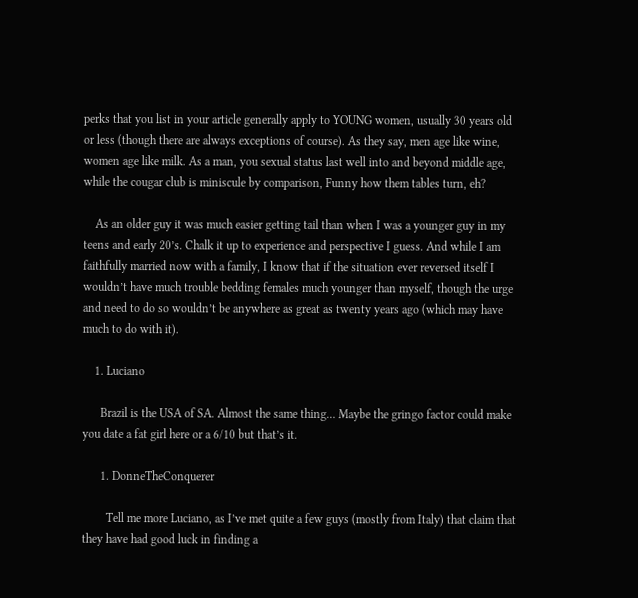perks that you list in your article generally apply to YOUNG women, usually 30 years old or less (though there are always exceptions of course). As they say, men age like wine, women age like milk. As a man, you sexual status last well into and beyond middle age, while the cougar club is miniscule by comparison, Funny how them tables turn, eh?

    As an older guy it was much easier getting tail than when I was a younger guy in my teens and early 20’s. Chalk it up to experience and perspective I guess. And while I am faithfully married now with a family, I know that if the situation ever reversed itself I wouldn’t have much trouble bedding females much younger than myself, though the urge and need to do so wouldn’t be anywhere as great as twenty years ago (which may have much to do with it).

    1. Luciano

      Brazil is the USA of SA. Almost the same thing… Maybe the gringo factor could make you date a fat girl here or a 6/10 but that’s it.

      1. DonneTheConquerer

        Tell me more Luciano, as I’ve met quite a few guys (mostly from Italy) that claim that they have had good luck in finding a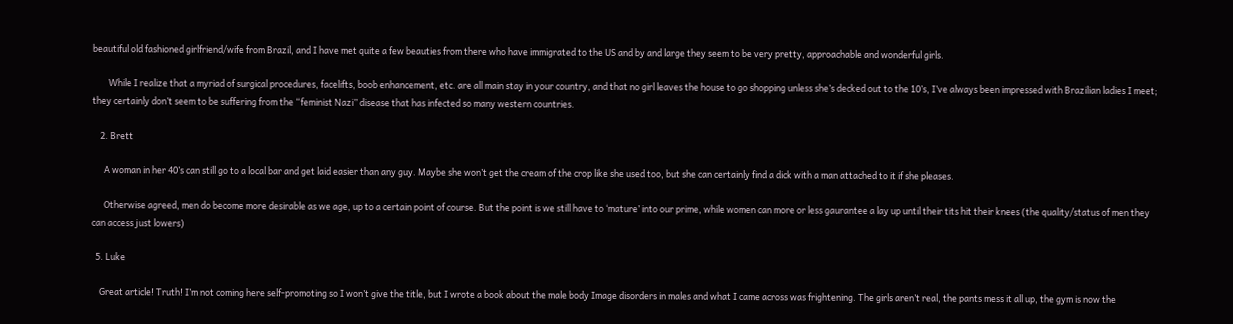beautiful old fashioned girlfriend/wife from Brazil, and I have met quite a few beauties from there who have immigrated to the US and by and large they seem to be very pretty, approachable and wonderful girls.

        While I realize that a myriad of surgical procedures, facelifts, boob enhancement, etc. are all main stay in your country, and that no girl leaves the house to go shopping unless she’s decked out to the 10’s, I’ve always been impressed with Brazilian ladies I meet; they certainly don’t seem to be suffering from the “feminist Nazi” disease that has infected so many western countries.

    2. Brett

      A woman in her 40’s can still go to a local bar and get laid easier than any guy. Maybe she won’t get the cream of the crop like she used too, but she can certainly find a dick with a man attached to it if she pleases.

      Otherwise agreed, men do become more desirable as we age, up to a certain point of course. But the point is we still have to ‘mature’ into our prime, while women can more or less gaurantee a lay up until their tits hit their knees (the quality/status of men they can access just lowers)

  5. Luke

    Great article! Truth! I’m not coming here self-promoting so I won’t give the title, but I wrote a book about the male body Image disorders in males and what I came across was frightening. The girls aren’t real, the pants mess it all up, the gym is now the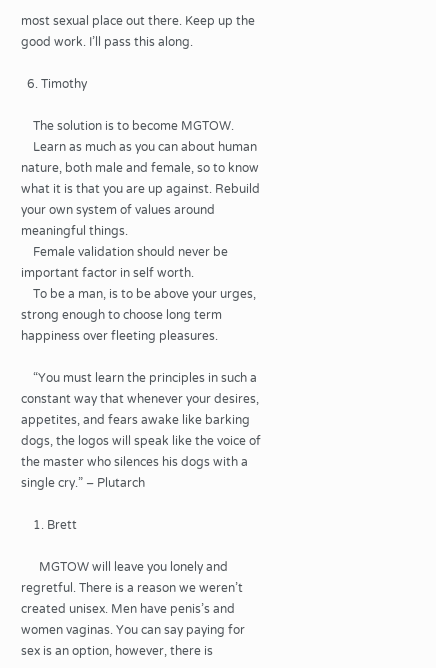most sexual place out there. Keep up the good work. I’ll pass this along.

  6. Timothy

    The solution is to become MGTOW.
    Learn as much as you can about human nature, both male and female, so to know what it is that you are up against. Rebuild your own system of values around meaningful things.
    Female validation should never be important factor in self worth.
    To be a man, is to be above your urges, strong enough to choose long term happiness over fleeting pleasures.

    “You must learn the principles in such a constant way that whenever your desires, appetites, and fears awake like barking dogs, the logos will speak like the voice of the master who silences his dogs with a single cry.” – Plutarch

    1. Brett

      MGTOW will leave you lonely and regretful. There is a reason we weren’t created unisex. Men have penis’s and women vaginas. You can say paying for sex is an option, however, there is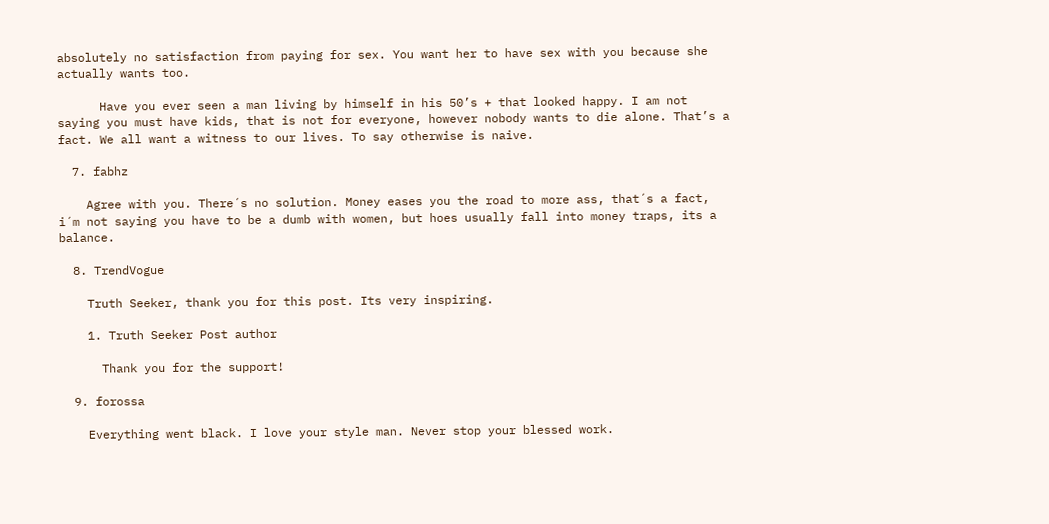absolutely no satisfaction from paying for sex. You want her to have sex with you because she actually wants too.

      Have you ever seen a man living by himself in his 50’s + that looked happy. I am not saying you must have kids, that is not for everyone, however nobody wants to die alone. That’s a fact. We all want a witness to our lives. To say otherwise is naive.

  7. fabhz

    Agree with you. There´s no solution. Money eases you the road to more ass, that´s a fact, i´m not saying you have to be a dumb with women, but hoes usually fall into money traps, its a balance.

  8. TrendVogue

    Truth Seeker, thank you for this post. Its very inspiring.

    1. Truth Seeker Post author

      Thank you for the support!

  9. forossa

    Everything went black. I love your style man. Never stop your blessed work.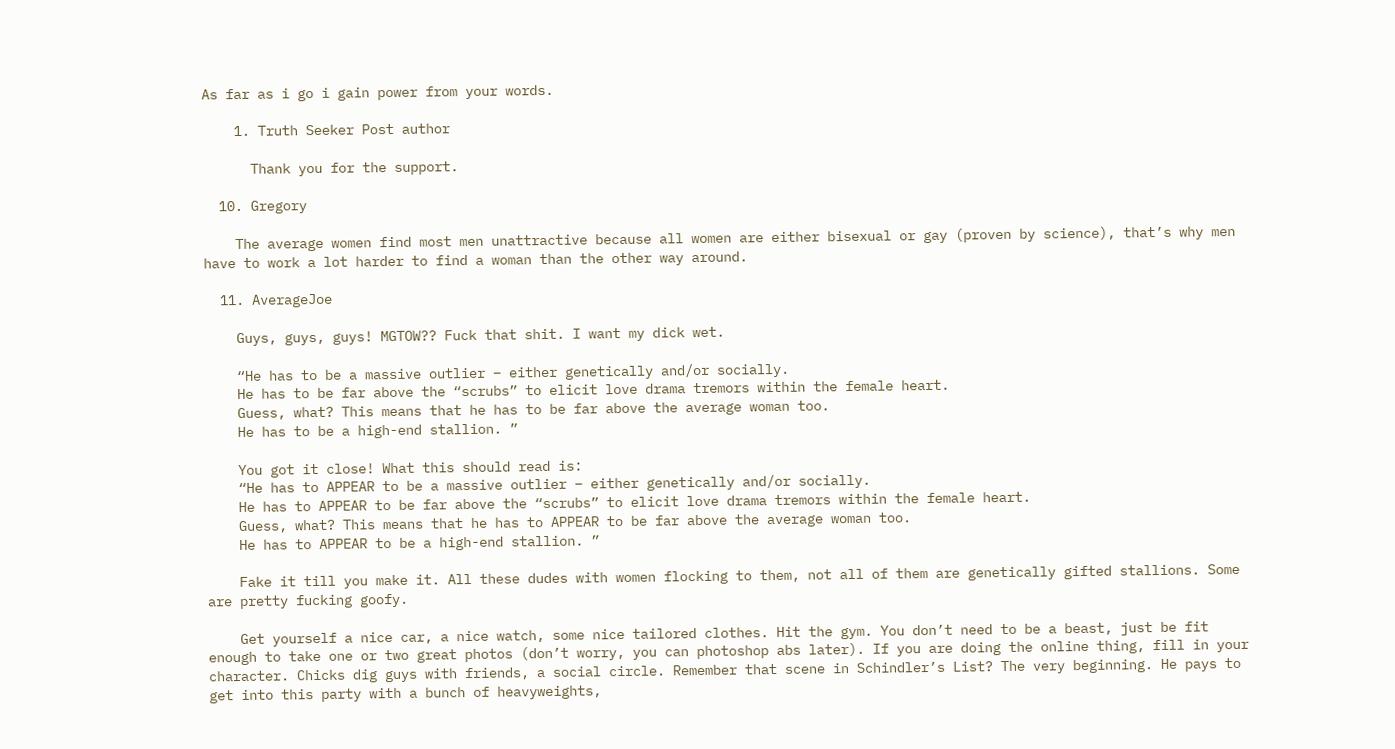As far as i go i gain power from your words.

    1. Truth Seeker Post author

      Thank you for the support.

  10. Gregory

    The average women find most men unattractive because all women are either bisexual or gay (proven by science), that’s why men have to work a lot harder to find a woman than the other way around.

  11. AverageJoe

    Guys, guys, guys! MGTOW?? Fuck that shit. I want my dick wet.

    “He has to be a massive outlier – either genetically and/or socially.
    He has to be far above the “scrubs” to elicit love drama tremors within the female heart.
    Guess, what? This means that he has to be far above the average woman too.
    He has to be a high-end stallion. ”

    You got it close! What this should read is:
    “He has to APPEAR to be a massive outlier – either genetically and/or socially.
    He has to APPEAR to be far above the “scrubs” to elicit love drama tremors within the female heart.
    Guess, what? This means that he has to APPEAR to be far above the average woman too.
    He has to APPEAR to be a high-end stallion. ”

    Fake it till you make it. All these dudes with women flocking to them, not all of them are genetically gifted stallions. Some are pretty fucking goofy.

    Get yourself a nice car, a nice watch, some nice tailored clothes. Hit the gym. You don’t need to be a beast, just be fit enough to take one or two great photos (don’t worry, you can photoshop abs later). If you are doing the online thing, fill in your character. Chicks dig guys with friends, a social circle. Remember that scene in Schindler’s List? The very beginning. He pays to get into this party with a bunch of heavyweights,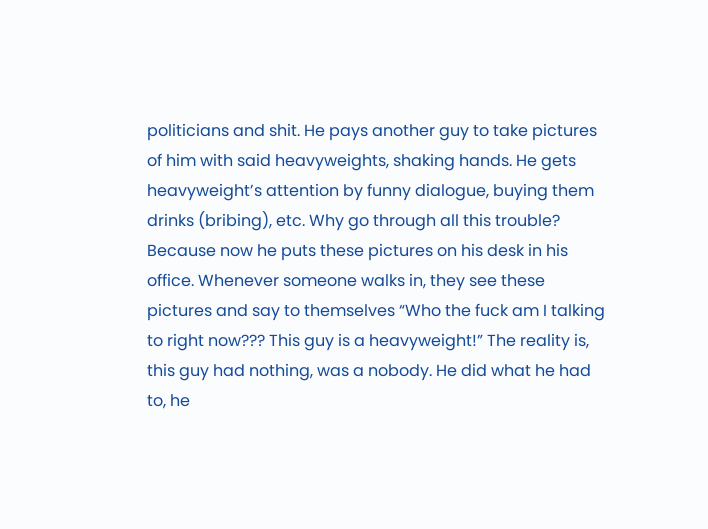politicians and shit. He pays another guy to take pictures of him with said heavyweights, shaking hands. He gets heavyweight’s attention by funny dialogue, buying them drinks (bribing), etc. Why go through all this trouble? Because now he puts these pictures on his desk in his office. Whenever someone walks in, they see these pictures and say to themselves “Who the fuck am I talking to right now??? This guy is a heavyweight!” The reality is, this guy had nothing, was a nobody. He did what he had to, he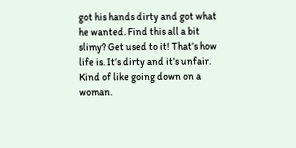got his hands dirty and got what he wanted. Find this all a bit slimy? Get used to it! That’s how life is. It’s dirty and it’s unfair. Kind of like going down on a woman.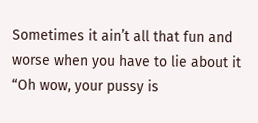Sometimes it ain’t all that fun and worse when you have to lie about it “Oh wow, your pussy is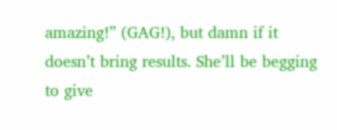amazing!” (GAG!), but damn if it doesn’t bring results. She’ll be begging to give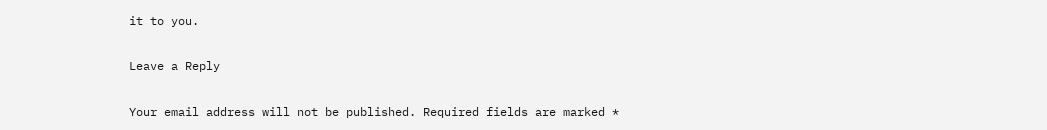it to you.

Leave a Reply

Your email address will not be published. Required fields are marked *